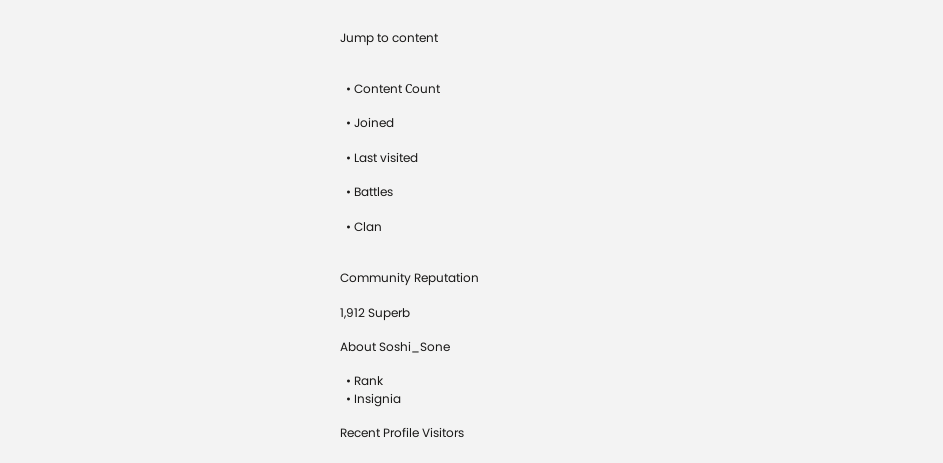Jump to content


  • Content Сount

  • Joined

  • Last visited

  • Battles

  • Clan


Community Reputation

1,912 Superb

About Soshi_Sone

  • Rank
  • Insignia

Recent Profile Visitors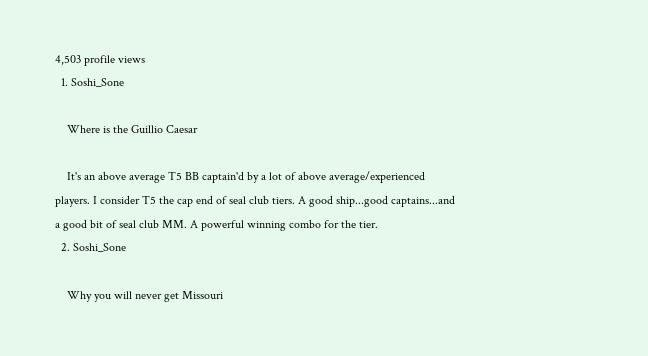4,503 profile views
  1. Soshi_Sone

    Where is the Guillio Caesar

    It's an above average T5 BB captain'd by a lot of above average/experienced players. I consider T5 the cap end of seal club tiers. A good ship...good captains...and a good bit of seal club MM. A powerful winning combo for the tier.
  2. Soshi_Sone

    Why you will never get Missouri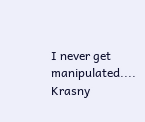I never get manipulated.... Krasny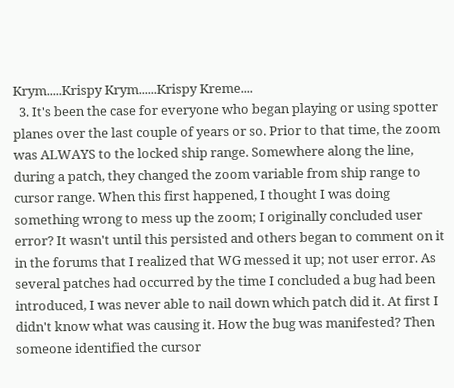Krym.....Krispy Krym......Krispy Kreme....
  3. It's been the case for everyone who began playing or using spotter planes over the last couple of years or so. Prior to that time, the zoom was ALWAYS to the locked ship range. Somewhere along the line, during a patch, they changed the zoom variable from ship range to cursor range. When this first happened, I thought I was doing something wrong to mess up the zoom; I originally concluded user error? It wasn't until this persisted and others began to comment on it in the forums that I realized that WG messed it up; not user error. As several patches had occurred by the time I concluded a bug had been introduced, I was never able to nail down which patch did it. At first I didn't know what was causing it. How the bug was manifested? Then someone identified the cursor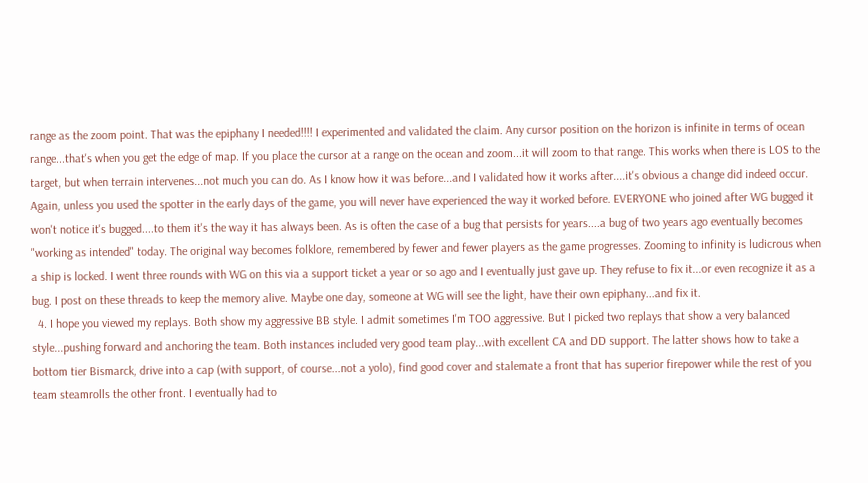range as the zoom point. That was the epiphany I needed!!!! I experimented and validated the claim. Any cursor position on the horizon is infinite in terms of ocean range...that's when you get the edge of map. If you place the cursor at a range on the ocean and zoom...it will zoom to that range. This works when there is LOS to the target, but when terrain intervenes...not much you can do. As I know how it was before...and I validated how it works after....it's obvious a change did indeed occur. Again, unless you used the spotter in the early days of the game, you will never have experienced the way it worked before. EVERYONE who joined after WG bugged it won't notice it's bugged....to them it's the way it has always been. As is often the case of a bug that persists for years....a bug of two years ago eventually becomes "working as intended" today. The original way becomes folklore, remembered by fewer and fewer players as the game progresses. Zooming to infinity is ludicrous when a ship is locked. I went three rounds with WG on this via a support ticket a year or so ago and I eventually just gave up. They refuse to fix it...or even recognize it as a bug. I post on these threads to keep the memory alive. Maybe one day, someone at WG will see the light, have their own epiphany...and fix it.
  4. I hope you viewed my replays. Both show my aggressive BB style. I admit sometimes I'm TOO aggressive. But I picked two replays that show a very balanced style...pushing forward and anchoring the team. Both instances included very good team play...with excellent CA and DD support. The latter shows how to take a bottom tier Bismarck, drive into a cap (with support, of course...not a yolo), find good cover and stalemate a front that has superior firepower while the rest of you team steamrolls the other front. I eventually had to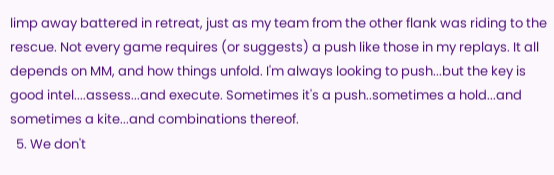limp away battered in retreat, just as my team from the other flank was riding to the rescue. Not every game requires (or suggests) a push like those in my replays. It all depends on MM, and how things unfold. I'm always looking to push...but the key is good intel....assess...and execute. Sometimes it's a push..sometimes a hold...and sometimes a kite...and combinations thereof.
  5. We don't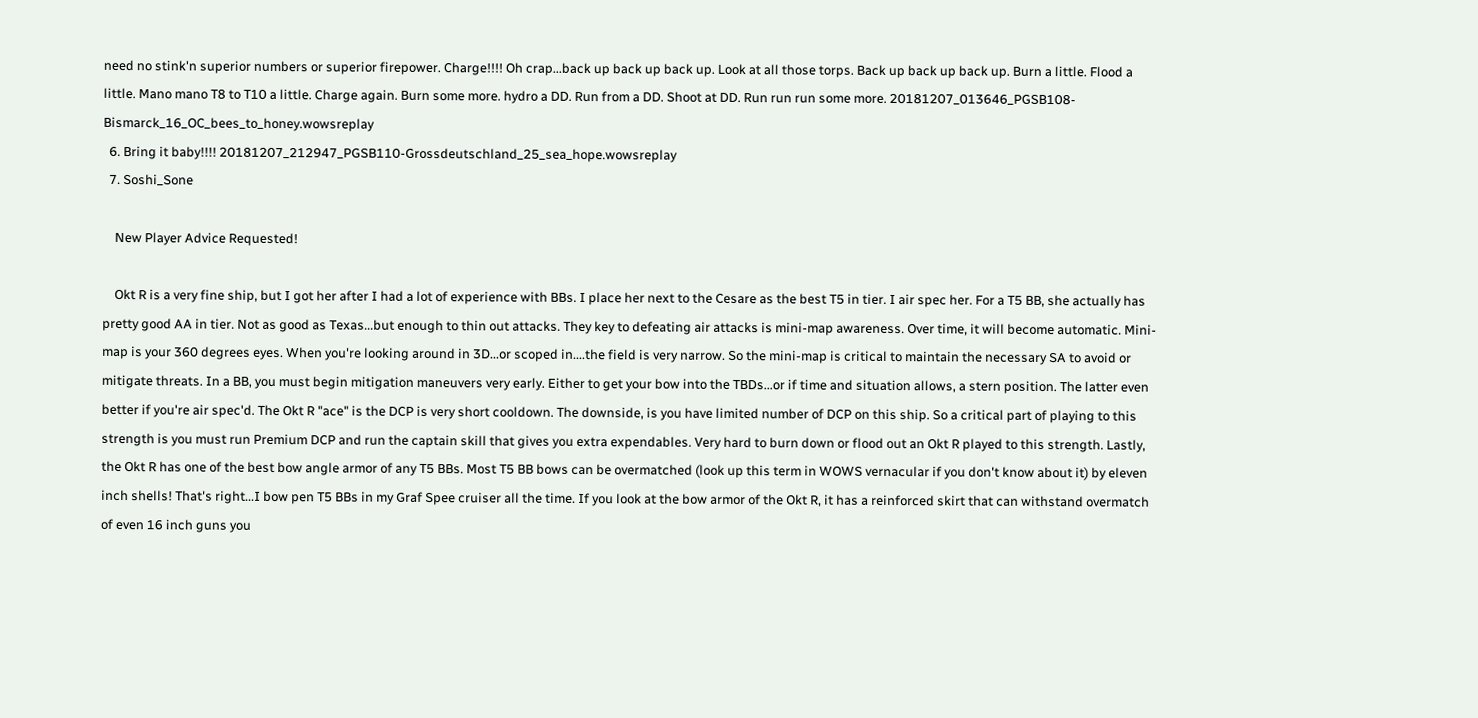need no stink'n superior numbers or superior firepower. Charge!!!! Oh crap...back up back up back up. Look at all those torps. Back up back up back up. Burn a little. Flood a little. Mano mano T8 to T10 a little. Charge again. Burn some more. hydro a DD. Run from a DD. Shoot at DD. Run run run some more. 20181207_013646_PGSB108-Bismarck_16_OC_bees_to_honey.wowsreplay
  6. Bring it baby!!!! 20181207_212947_PGSB110-Grossdeutschland_25_sea_hope.wowsreplay
  7. Soshi_Sone

    New Player Advice Requested!

    Okt R is a very fine ship, but I got her after I had a lot of experience with BBs. I place her next to the Cesare as the best T5 in tier. I air spec her. For a T5 BB, she actually has pretty good AA in tier. Not as good as Texas...but enough to thin out attacks. They key to defeating air attacks is mini-map awareness. Over time, it will become automatic. Mini-map is your 360 degrees eyes. When you're looking around in 3D...or scoped in....the field is very narrow. So the mini-map is critical to maintain the necessary SA to avoid or mitigate threats. In a BB, you must begin mitigation maneuvers very early. Either to get your bow into the TBDs...or if time and situation allows, a stern position. The latter even better if you're air spec'd. The Okt R "ace" is the DCP is very short cooldown. The downside, is you have limited number of DCP on this ship. So a critical part of playing to this strength is you must run Premium DCP and run the captain skill that gives you extra expendables. Very hard to burn down or flood out an Okt R played to this strength. Lastly, the Okt R has one of the best bow angle armor of any T5 BBs. Most T5 BB bows can be overmatched (look up this term in WOWS vernacular if you don't know about it) by eleven inch shells! That's right...I bow pen T5 BBs in my Graf Spee cruiser all the time. If you look at the bow armor of the Okt R, it has a reinforced skirt that can withstand overmatch of even 16 inch guns you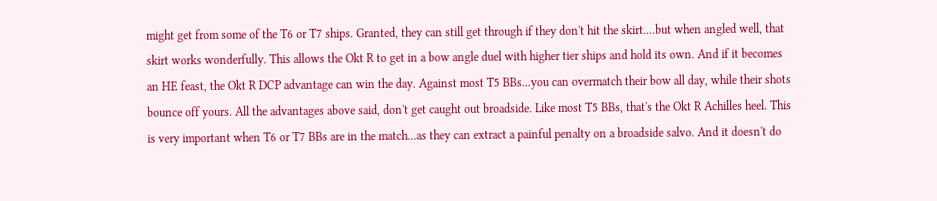might get from some of the T6 or T7 ships. Granted, they can still get through if they don't hit the skirt....but when angled well, that skirt works wonderfully. This allows the Okt R to get in a bow angle duel with higher tier ships and hold its own. And if it becomes an HE feast, the Okt R DCP advantage can win the day. Against most T5 BBs...you can overmatch their bow all day, while their shots bounce off yours. All the advantages above said, don't get caught out broadside. Like most T5 BBs, that's the Okt R Achilles heel. This is very important when T6 or T7 BBs are in the match...as they can extract a painful penalty on a broadside salvo. And it doesn't do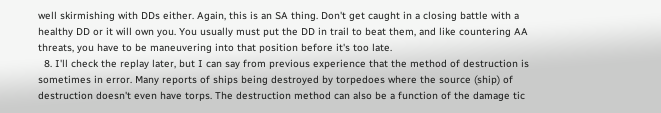well skirmishing with DDs either. Again, this is an SA thing. Don't get caught in a closing battle with a healthy DD or it will own you. You usually must put the DD in trail to beat them, and like countering AA threats, you have to be maneuvering into that position before it's too late.
  8. I'll check the replay later, but I can say from previous experience that the method of destruction is sometimes in error. Many reports of ships being destroyed by torpedoes where the source (ship) of destruction doesn't even have torps. The destruction method can also be a function of the damage tic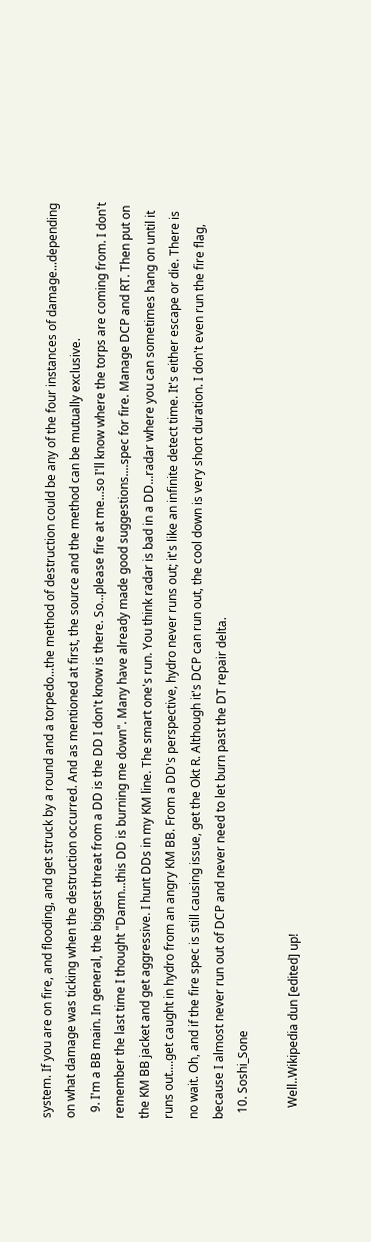system. If you are on fire, and flooding, and get struck by a round and a torpedo...the method of destruction could be any of the four instances of damage...depending on what damage was ticking when the destruction occurred. And as mentioned at first, the source and the method can be mutually exclusive.
  9. I'm a BB main. In general, the biggest threat from a DD is the DD I don't know is there. So...please fire at me...so I'll know where the torps are coming from. I don't remember the last time I thought "Damn...this DD is burning me down". Many have already made good suggestions....spec for fire. Manage DCP and RT. Then put on the KM BB jacket and get aggressive. I hunt DDs in my KM line. The smart one's run. You think radar is bad in a DD...radar where you can sometimes hang on until it runs out....get caught in hydro from an angry KM BB. From a DD's perspective, hydro never runs out; it's like an infinite detect time. It's either escape or die. There is no wait. Oh, and if the fire spec is still causing issue, get the Okt R. Although it's DCP can run out, the cool down is very short duration. I don't even run the fire flag, because I almost never run out of DCP and never need to let burn past the DT repair delta.
  10. Soshi_Sone

    Well..Wikipedia dun [edited] up!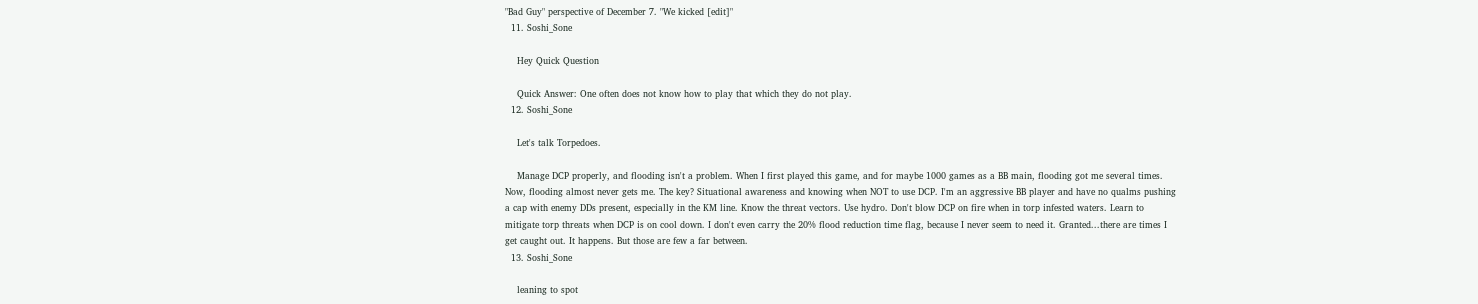"Bad Guy" perspective of December 7. "We kicked [edit]"
  11. Soshi_Sone

    Hey Quick Question

    Quick Answer: One often does not know how to play that which they do not play.
  12. Soshi_Sone

    Let's talk Torpedoes.

    Manage DCP properly, and flooding isn't a problem. When I first played this game, and for maybe 1000 games as a BB main, flooding got me several times. Now, flooding almost never gets me. The key? Situational awareness and knowing when NOT to use DCP. I'm an aggressive BB player and have no qualms pushing a cap with enemy DDs present, especially in the KM line. Know the threat vectors. Use hydro. Don't blow DCP on fire when in torp infested waters. Learn to mitigate torp threats when DCP is on cool down. I don't even carry the 20% flood reduction time flag, because I never seem to need it. Granted...there are times I get caught out. It happens. But those are few a far between.
  13. Soshi_Sone

    leaning to spot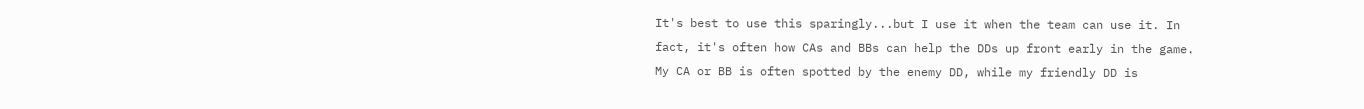It's best to use this sparingly...but I use it when the team can use it. In fact, it's often how CAs and BBs can help the DDs up front early in the game. My CA or BB is often spotted by the enemy DD, while my friendly DD is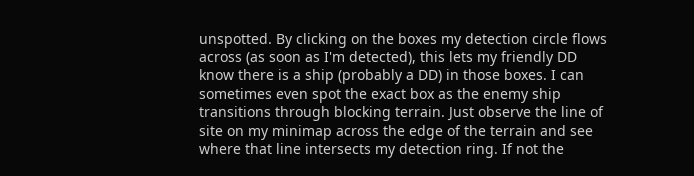unspotted. By clicking on the boxes my detection circle flows across (as soon as I'm detected), this lets my friendly DD know there is a ship (probably a DD) in those boxes. I can sometimes even spot the exact box as the enemy ship transitions through blocking terrain. Just observe the line of site on my minimap across the edge of the terrain and see where that line intersects my detection ring. If not the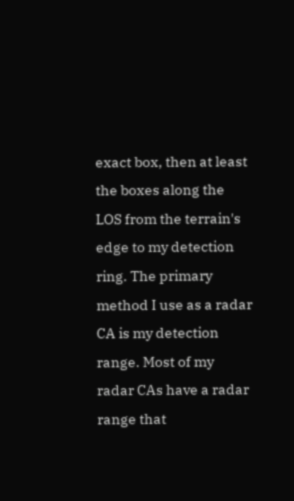exact box, then at least the boxes along the LOS from the terrain's edge to my detection ring. The primary method I use as a radar CA is my detection range. Most of my radar CAs have a radar range that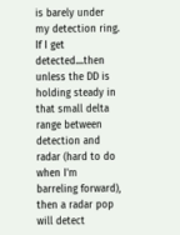is barely under my detection ring. If I get detected....then unless the DD is holding steady in that small delta range between detection and radar (hard to do when I'm barreling forward), then a radar pop will detect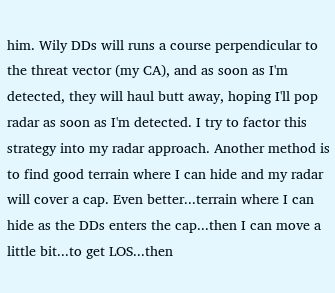him. Wily DDs will runs a course perpendicular to the threat vector (my CA), and as soon as I'm detected, they will haul butt away, hoping I'll pop radar as soon as I'm detected. I try to factor this strategy into my radar approach. Another method is to find good terrain where I can hide and my radar will cover a cap. Even better...terrain where I can hide as the DDs enters the cap...then I can move a little bit...to get LOS...then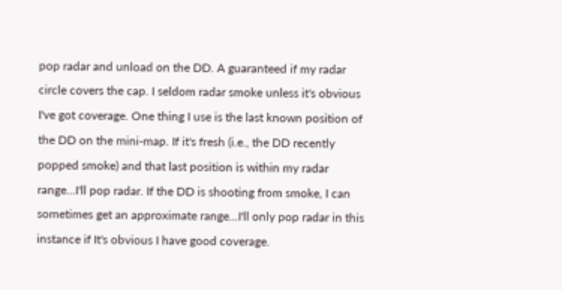pop radar and unload on the DD. A guaranteed if my radar circle covers the cap. I seldom radar smoke unless it's obvious I've got coverage. One thing I use is the last known position of the DD on the mini-map. If it's fresh (i.e., the DD recently popped smoke) and that last position is within my radar range...I'll pop radar. If the DD is shooting from smoke, I can sometimes get an approximate range...I'll only pop radar in this instance if It's obvious I have good coverage.